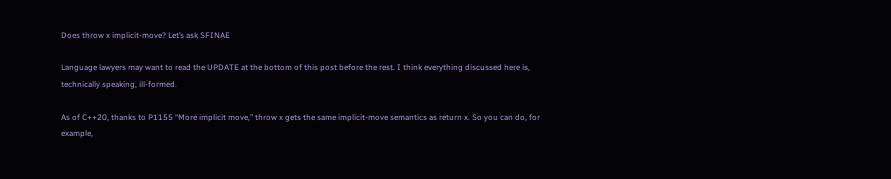Does throw x implicit-move? Let’s ask SFINAE

Language lawyers may want to read the UPDATE at the bottom of this post before the rest. I think everything discussed here is, technically speaking, ill-formed.

As of C++20, thanks to P1155 “More implicit move,” throw x gets the same implicit-move semantics as return x. So you can do, for example,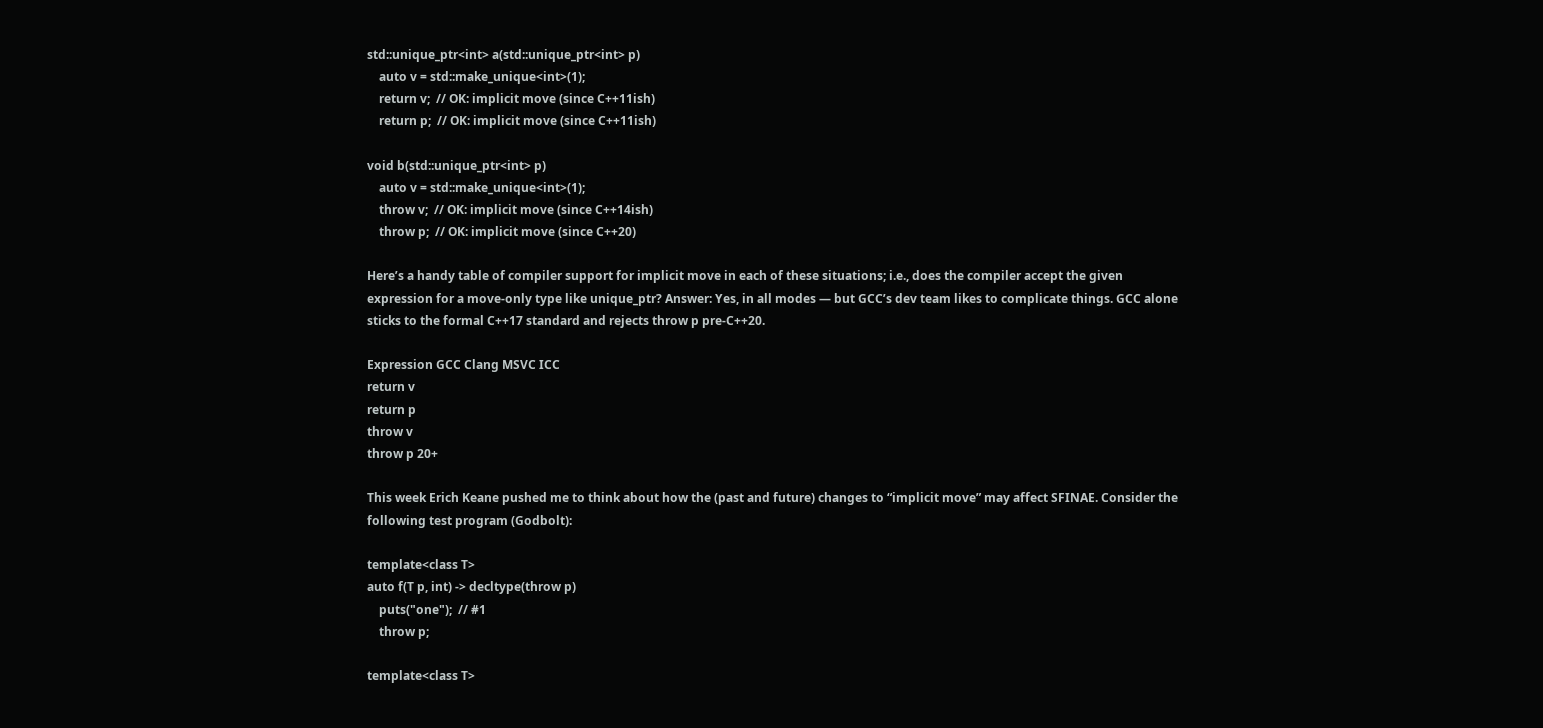std::unique_ptr<int> a(std::unique_ptr<int> p)
    auto v = std::make_unique<int>(1);
    return v;  // OK: implicit move (since C++11ish)
    return p;  // OK: implicit move (since C++11ish)

void b(std::unique_ptr<int> p)
    auto v = std::make_unique<int>(1);
    throw v;  // OK: implicit move (since C++14ish)
    throw p;  // OK: implicit move (since C++20)

Here’s a handy table of compiler support for implicit move in each of these situations; i.e., does the compiler accept the given expression for a move-only type like unique_ptr? Answer: Yes, in all modes — but GCC’s dev team likes to complicate things. GCC alone sticks to the formal C++17 standard and rejects throw p pre-C++20.

Expression GCC Clang MSVC ICC
return v
return p
throw v
throw p 20+

This week Erich Keane pushed me to think about how the (past and future) changes to “implicit move” may affect SFINAE. Consider the following test program (Godbolt):

template<class T>
auto f(T p, int) -> decltype(throw p)
    puts("one");  // #1
    throw p;

template<class T>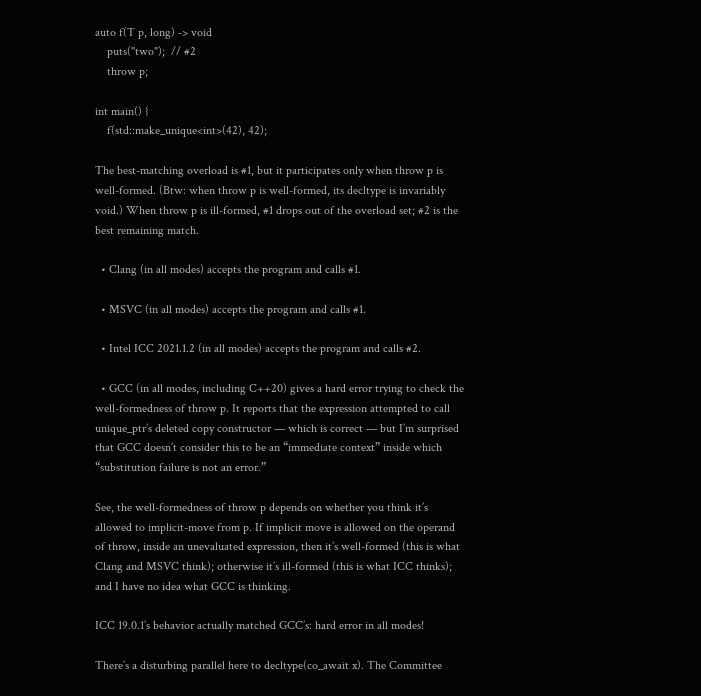auto f(T p, long) -> void
    puts("two");  // #2
    throw p;

int main() {
    f(std::make_unique<int>(42), 42);

The best-matching overload is #1, but it participates only when throw p is well-formed. (Btw: when throw p is well-formed, its decltype is invariably void.) When throw p is ill-formed, #1 drops out of the overload set; #2 is the best remaining match.

  • Clang (in all modes) accepts the program and calls #1.

  • MSVC (in all modes) accepts the program and calls #1.

  • Intel ICC 2021.1.2 (in all modes) accepts the program and calls #2.

  • GCC (in all modes, including C++20) gives a hard error trying to check the well-formedness of throw p. It reports that the expression attempted to call unique_ptr’s deleted copy constructor — which is correct — but I’m surprised that GCC doesn’t consider this to be an “immediate context” inside which “substitution failure is not an error.”

See, the well-formedness of throw p depends on whether you think it’s allowed to implicit-move from p. If implicit move is allowed on the operand of throw, inside an unevaluated expression, then it’s well-formed (this is what Clang and MSVC think); otherwise it’s ill-formed (this is what ICC thinks); and I have no idea what GCC is thinking.

ICC 19.0.1’s behavior actually matched GCC’s: hard error in all modes!

There’s a disturbing parallel here to decltype(co_await x). The Committee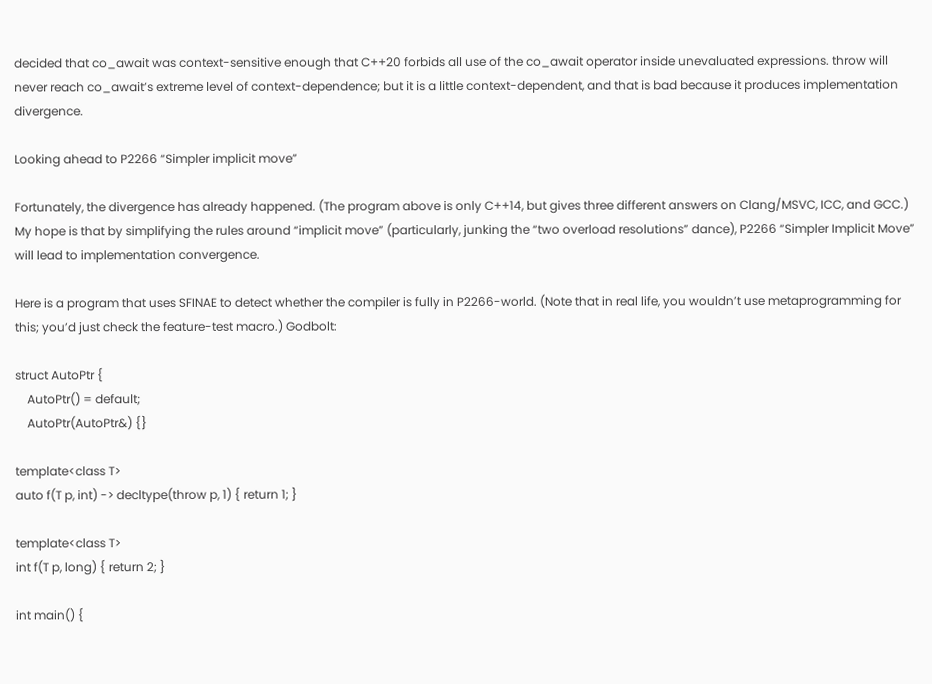decided that co_await was context-sensitive enough that C++20 forbids all use of the co_await operator inside unevaluated expressions. throw will never reach co_await’s extreme level of context-dependence; but it is a little context-dependent, and that is bad because it produces implementation divergence.

Looking ahead to P2266 “Simpler implicit move”

Fortunately, the divergence has already happened. (The program above is only C++14, but gives three different answers on Clang/MSVC, ICC, and GCC.) My hope is that by simplifying the rules around “implicit move” (particularly, junking the “two overload resolutions” dance), P2266 “Simpler Implicit Move” will lead to implementation convergence.

Here is a program that uses SFINAE to detect whether the compiler is fully in P2266-world. (Note that in real life, you wouldn’t use metaprogramming for this; you’d just check the feature-test macro.) Godbolt:

struct AutoPtr {
    AutoPtr() = default;
    AutoPtr(AutoPtr&) {}

template<class T>
auto f(T p, int) -> decltype(throw p, 1) { return 1; }

template<class T>
int f(T p, long) { return 2; }

int main() {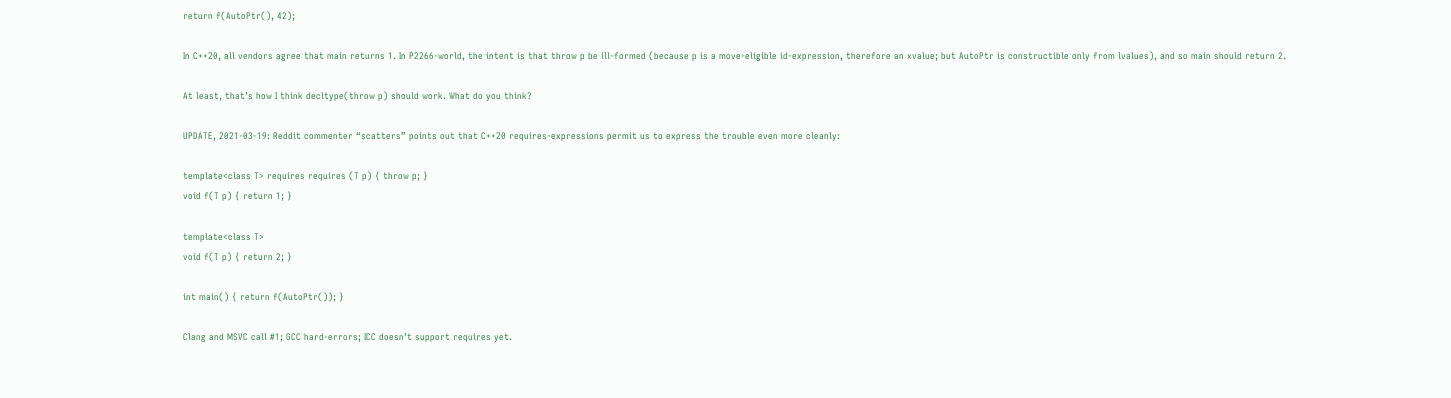return f(AutoPtr(), 42);

In C++20, all vendors agree that main returns 1. In P2266-world, the intent is that throw p be ill-formed (because p is a move-eligible id-expression, therefore an xvalue; but AutoPtr is constructible only from lvalues), and so main should return 2.

At least, that’s how I think decltype(throw p) should work. What do you think?

UPDATE, 2021-03-19: Reddit commenter “scatters” points out that C++20 requires-expressions permit us to express the trouble even more cleanly:

template<class T> requires requires (T p) { throw p; }
void f(T p) { return 1; }

template<class T>
void f(T p) { return 2; }

int main() { return f(AutoPtr()); }

Clang and MSVC call #1; GCC hard-errors; ICC doesn’t support requires yet.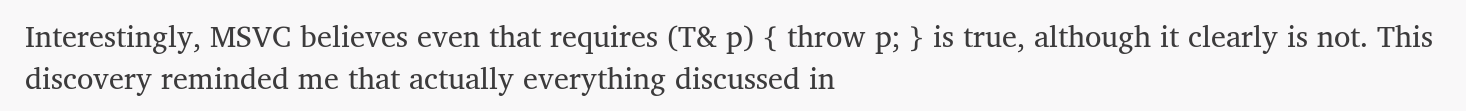Interestingly, MSVC believes even that requires (T& p) { throw p; } is true, although it clearly is not. This discovery reminded me that actually everything discussed in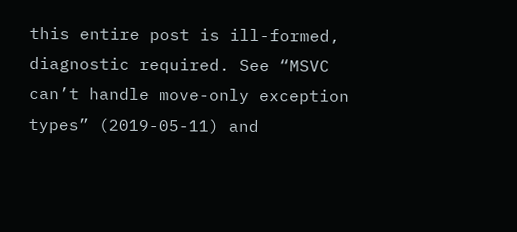this entire post is ill-formed, diagnostic required. See “MSVC can’t handle move-only exception types” (2019-05-11) and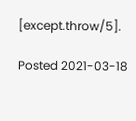[except.throw/5].

Posted 2021-03-18